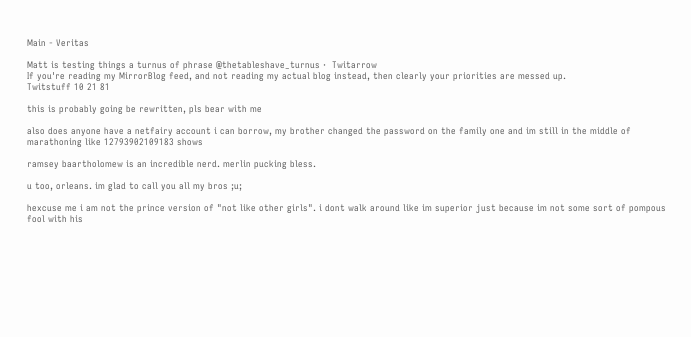Main - Veritas

Matt is testing things a turnus of phrase @thetableshave_turnus ·  Twitarrow
If you're reading my MirrorBlog feed, and not reading my actual blog instead, then clearly your priorities are messed up.
Twitstuff 10 21 81

this is probably going be rewritten, pls bear with me

also does anyone have a netfairy account i can borrow, my brother changed the password on the family one and im still in the middle of marathoning like 12793902109183 shows

ramsey baartholomew is an incredible nerd. merlin pucking bless.

u too, orleans. im glad to call you all my bros ;u;

hexcuse me i am not the prince version of "not like other girls". i dont walk around like im superior just because im not some sort of pompous fool with his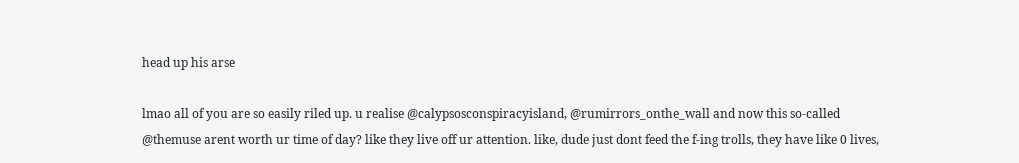head up his arse

lmao all of you are so easily riled up. u realise @calypsosconspiracyisland, @rumirrors_onthe_wall and now this so-called @themuse arent worth ur time of day? like they live off ur attention. like, dude just dont feed the f-ing trolls, they have like 0 lives,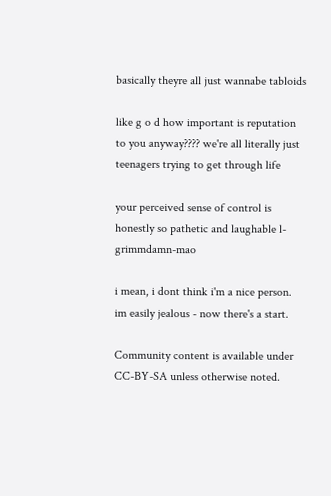basically theyre all just wannabe tabloids

like g o d how important is reputation to you anyway???? we're all literally just teenagers trying to get through life

your perceived sense of control is honestly so pathetic and laughable l-grimmdamn-mao

i mean, i dont think i'm a nice person. im easily jealous - now there's a start.

Community content is available under CC-BY-SA unless otherwise noted.